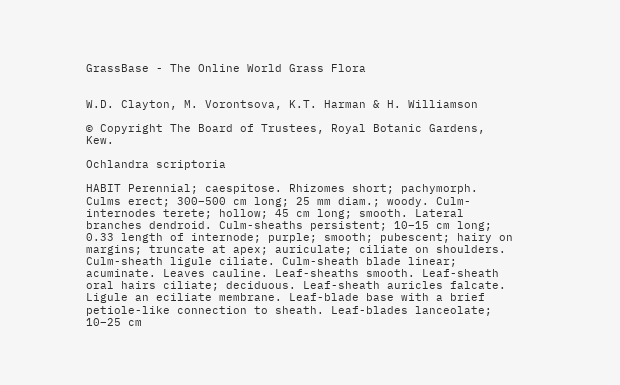GrassBase - The Online World Grass Flora


W.D. Clayton, M. Vorontsova, K.T. Harman & H. Williamson

© Copyright The Board of Trustees, Royal Botanic Gardens, Kew.

Ochlandra scriptoria

HABIT Perennial; caespitose. Rhizomes short; pachymorph. Culms erect; 300–500 cm long; 25 mm diam.; woody. Culm-internodes terete; hollow; 45 cm long; smooth. Lateral branches dendroid. Culm-sheaths persistent; 10–15 cm long; 0.33 length of internode; purple; smooth; pubescent; hairy on margins; truncate at apex; auriculate; ciliate on shoulders. Culm-sheath ligule ciliate. Culm-sheath blade linear; acuminate. Leaves cauline. Leaf-sheaths smooth. Leaf-sheath oral hairs ciliate; deciduous. Leaf-sheath auricles falcate. Ligule an eciliate membrane. Leaf-blade base with a brief petiole-like connection to sheath. Leaf-blades lanceolate; 10–25 cm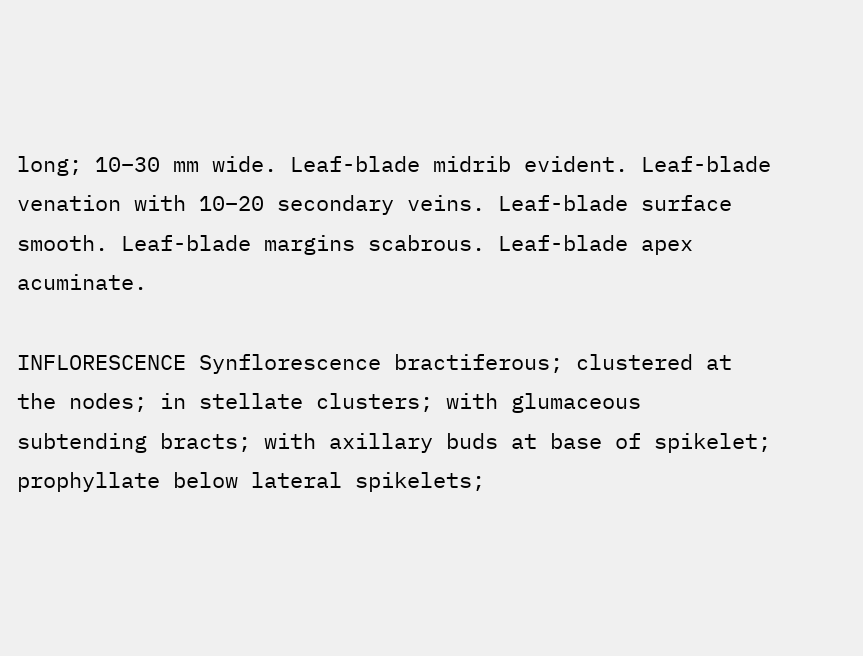long; 10–30 mm wide. Leaf-blade midrib evident. Leaf-blade venation with 10–20 secondary veins. Leaf-blade surface smooth. Leaf-blade margins scabrous. Leaf-blade apex acuminate.

INFLORESCENCE Synflorescence bractiferous; clustered at the nodes; in stellate clusters; with glumaceous subtending bracts; with axillary buds at base of spikelet; prophyllate below lateral spikelets;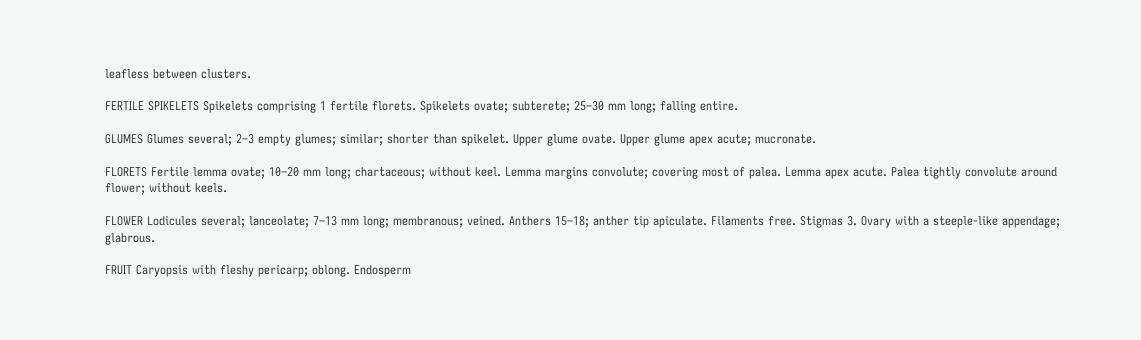leafless between clusters.

FERTILE SPIKELETS Spikelets comprising 1 fertile florets. Spikelets ovate; subterete; 25–30 mm long; falling entire.

GLUMES Glumes several; 2–3 empty glumes; similar; shorter than spikelet. Upper glume ovate. Upper glume apex acute; mucronate.

FLORETS Fertile lemma ovate; 10–20 mm long; chartaceous; without keel. Lemma margins convolute; covering most of palea. Lemma apex acute. Palea tightly convolute around flower; without keels.

FLOWER Lodicules several; lanceolate; 7–13 mm long; membranous; veined. Anthers 15–18; anther tip apiculate. Filaments free. Stigmas 3. Ovary with a steeple-like appendage; glabrous.

FRUIT Caryopsis with fleshy pericarp; oblong. Endosperm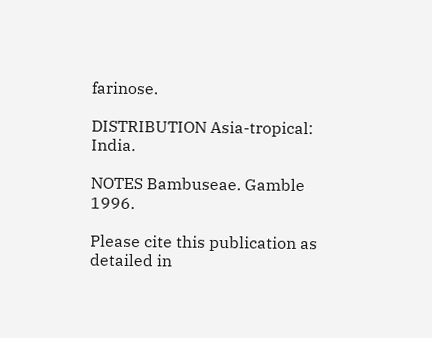farinose.

DISTRIBUTION Asia-tropical: India.

NOTES Bambuseae. Gamble 1996.

Please cite this publication as detailed in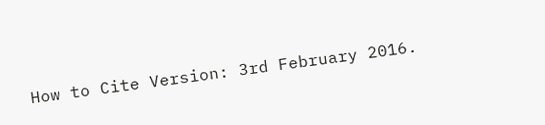How to Cite Version: 3rd February 2016.